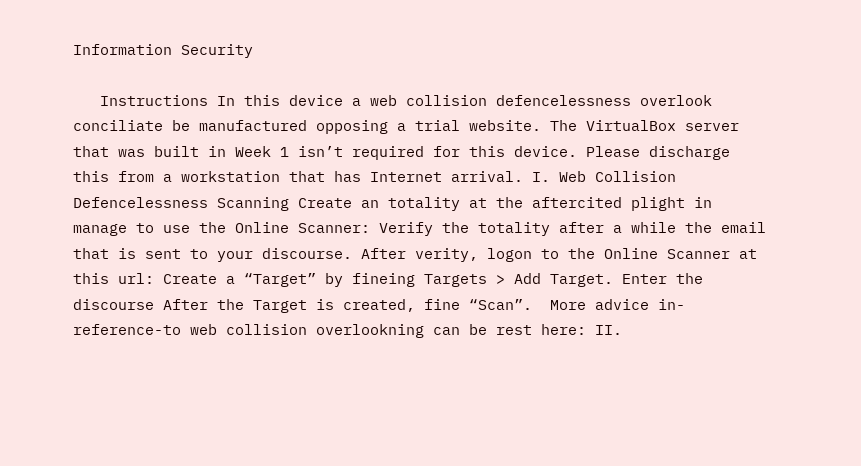Information Security

   Instructions In this device a web collision defencelessness overlook conciliate be manufactured opposing a trial website. The VirtualBox server that was built in Week 1 isn’t required for this device. Please discharge this from a workstation that has Internet arrival. I. Web Collision Defencelessness Scanning Create an totality at the aftercited plight in manage to use the Online Scanner: Verify the totality after a while the email that is sent to your discourse. After verity, logon to the Online Scanner at this url: Create a “Target” by fineing Targets > Add Target. Enter the discourse After the Target is created, fine “Scan”.  More advice in-reference-to web collision overlookning can be rest here: II.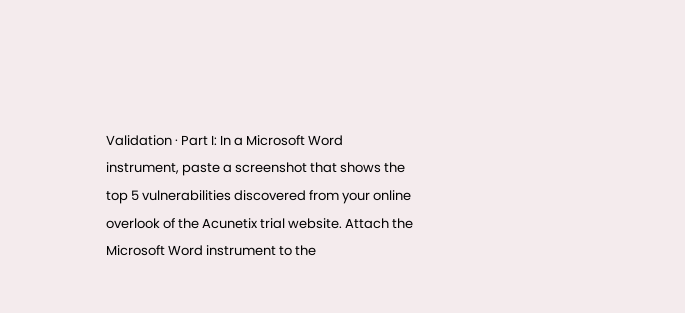Validation · Part I: In a Microsoft Word instrument, paste a screenshot that shows the top 5 vulnerabilities discovered from your online overlook of the Acunetix trial website. Attach the Microsoft Word instrument to the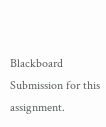Blackboard Submission for this assignment.